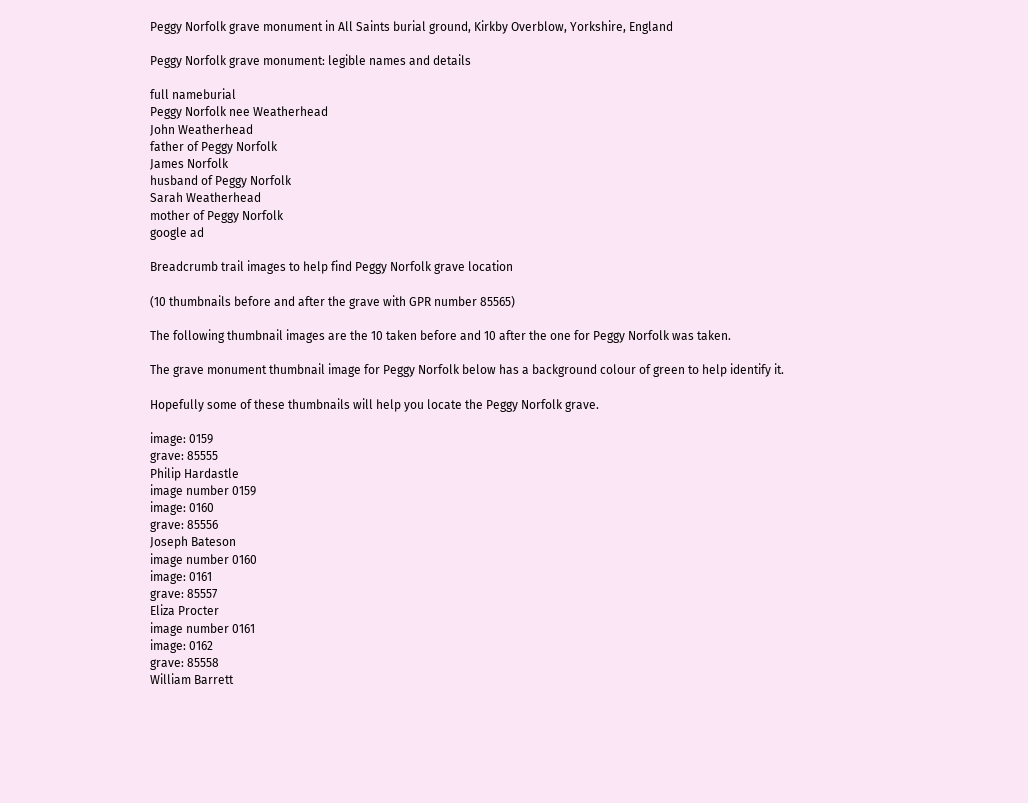Peggy Norfolk grave monument in All Saints burial ground, Kirkby Overblow, Yorkshire, England

Peggy Norfolk grave monument: legible names and details

full nameburial
Peggy Norfolk nee Weatherhead
John Weatherhead
father of Peggy Norfolk
James Norfolk
husband of Peggy Norfolk
Sarah Weatherhead
mother of Peggy Norfolk
google ad

Breadcrumb trail images to help find Peggy Norfolk grave location

(10 thumbnails before and after the grave with GPR number 85565)

The following thumbnail images are the 10 taken before and 10 after the one for Peggy Norfolk was taken.

The grave monument thumbnail image for Peggy Norfolk below has a background colour of green to help identify it.

Hopefully some of these thumbnails will help you locate the Peggy Norfolk grave.

image: 0159
grave: 85555
Philip Hardastle
image number 0159
image: 0160
grave: 85556
Joseph Bateson
image number 0160
image: 0161
grave: 85557
Eliza Procter
image number 0161
image: 0162
grave: 85558
William Barrett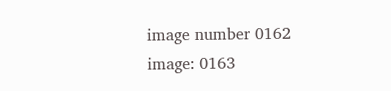image number 0162
image: 0163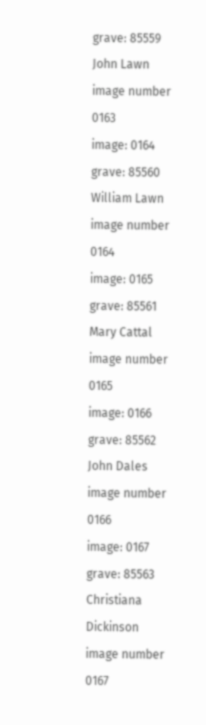grave: 85559
John Lawn
image number 0163
image: 0164
grave: 85560
William Lawn
image number 0164
image: 0165
grave: 85561
Mary Cattal
image number 0165
image: 0166
grave: 85562
John Dales
image number 0166
image: 0167
grave: 85563
Christiana Dickinson
image number 0167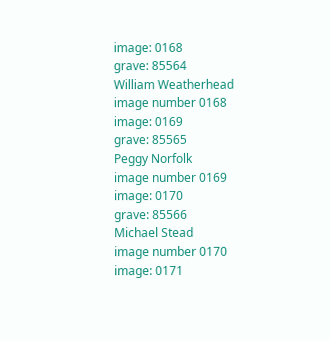image: 0168
grave: 85564
William Weatherhead
image number 0168
image: 0169
grave: 85565
Peggy Norfolk
image number 0169
image: 0170
grave: 85566
Michael Stead
image number 0170
image: 0171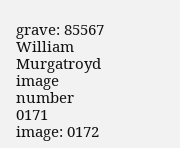grave: 85567
William Murgatroyd
image number 0171
image: 0172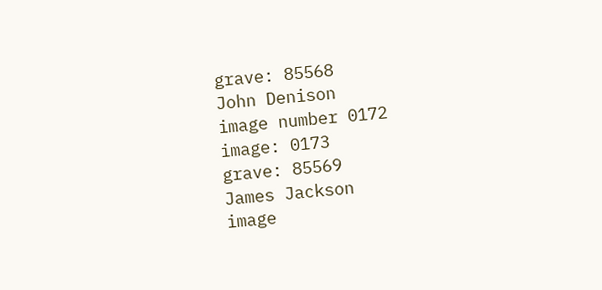grave: 85568
John Denison
image number 0172
image: 0173
grave: 85569
James Jackson
image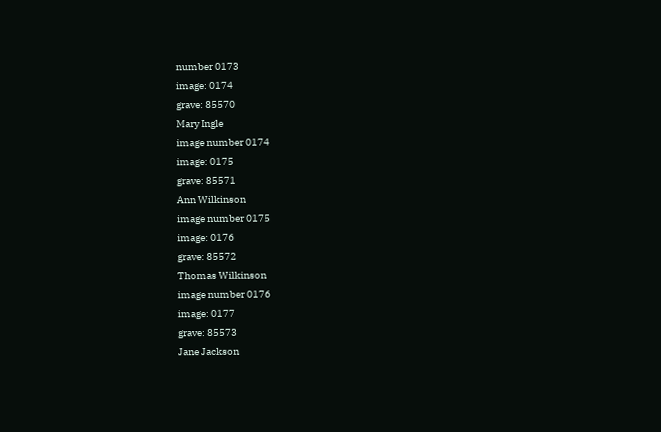number 0173
image: 0174
grave: 85570
Mary Ingle
image number 0174
image: 0175
grave: 85571
Ann Wilkinson
image number 0175
image: 0176
grave: 85572
Thomas Wilkinson
image number 0176
image: 0177
grave: 85573
Jane Jackson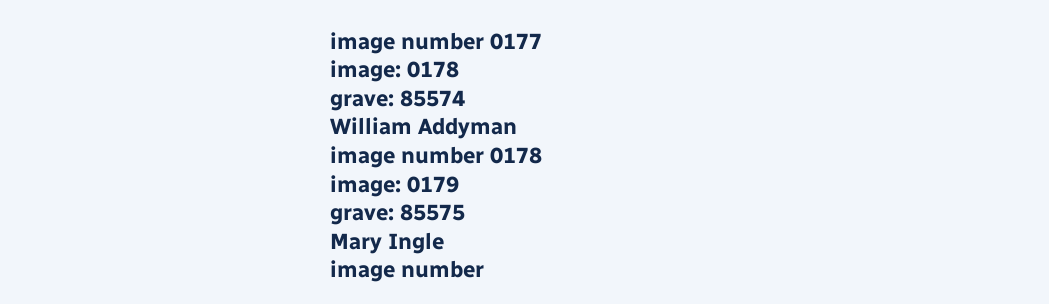image number 0177
image: 0178
grave: 85574
William Addyman
image number 0178
image: 0179
grave: 85575
Mary Ingle
image number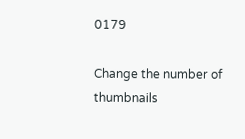0179

Change the number of thumbnails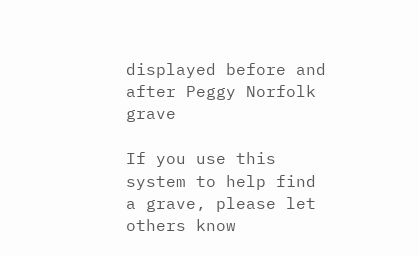displayed before and after Peggy Norfolk grave

If you use this system to help find a grave, please let others know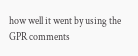how well it went by using the GPR comments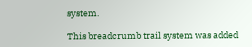system.

This breadcrumb trail system was added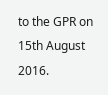to the GPR on 15th August 2016.